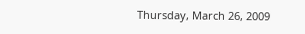Thursday, March 26, 2009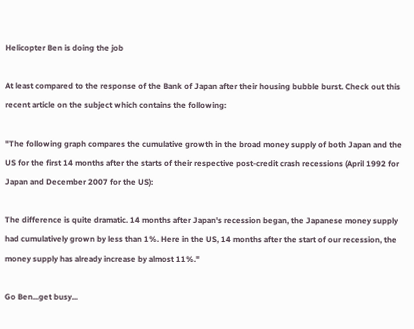Helicopter Ben is doing the job

At least compared to the response of the Bank of Japan after their housing bubble burst. Check out this recent article on the subject which contains the following:

"The following graph compares the cumulative growth in the broad money supply of both Japan and the US for the first 14 months after the starts of their respective post-credit crash recessions (April 1992 for Japan and December 2007 for the US):

The difference is quite dramatic. 14 months after Japan's recession began, the Japanese money supply had cumulatively grown by less than 1%. Here in the US, 14 months after the start of our recession, the money supply has already increase by almost 11%."

Go Ben...get busy...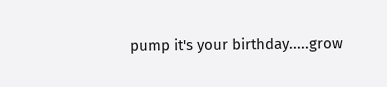pump it's your birthday.....grow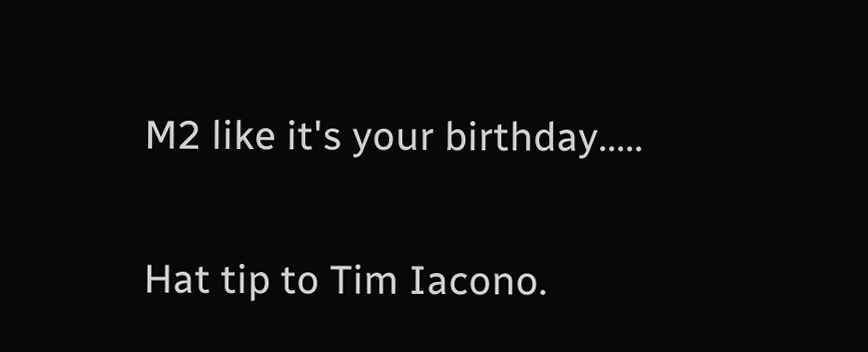M2 like it's your birthday.....

Hat tip to Tim Iacono.